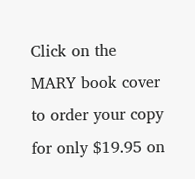Click on the MARY book cover to order your copy for only $19.95 on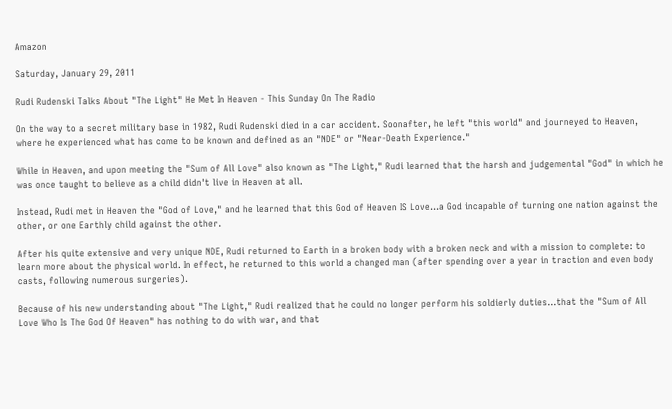Amazon

Saturday, January 29, 2011

Rudi Rudenski Talks About "The Light" He Met In Heaven - This Sunday On The Radio

On the way to a secret military base in 1982, Rudi Rudenski died in a car accident. Soonafter, he left "this world" and journeyed to Heaven, where he experienced what has come to be known and defined as an "NDE" or "Near-Death Experience."

While in Heaven, and upon meeting the "Sum of All Love" also known as "The Light," Rudi learned that the harsh and judgemental "God" in which he was once taught to believe as a child didn't live in Heaven at all.

Instead, Rudi met in Heaven the "God of Love," and he learned that this God of Heaven IS Love...a God incapable of turning one nation against the other, or one Earthly child against the other.

After his quite extensive and very unique NDE, Rudi returned to Earth in a broken body with a broken neck and with a mission to complete: to learn more about the physical world. In effect, he returned to this world a changed man (after spending over a year in traction and even body casts, following numerous surgeries).

Because of his new understanding about "The Light," Rudi realized that he could no longer perform his soldierly duties...that the "Sum of All Love Who Is The God Of Heaven" has nothing to do with war, and that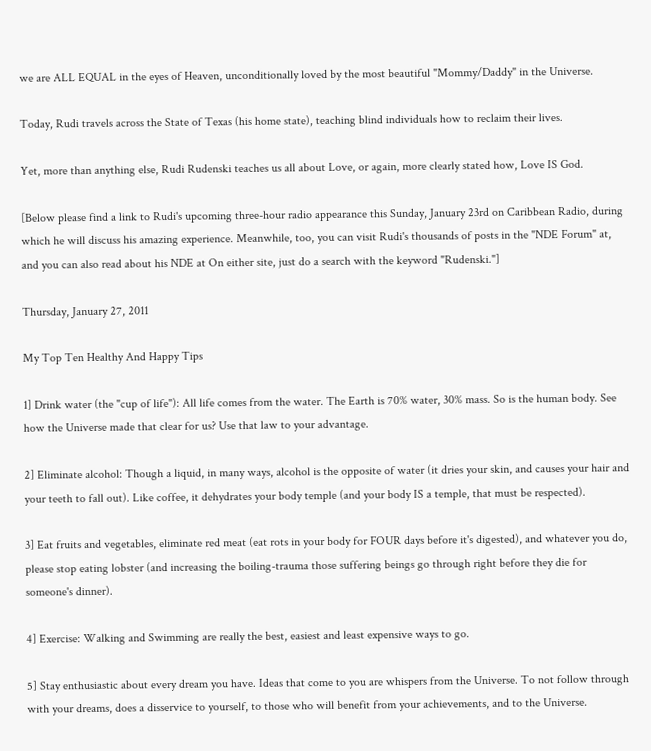we are ALL EQUAL in the eyes of Heaven, unconditionally loved by the most beautiful "Mommy/Daddy" in the Universe.

Today, Rudi travels across the State of Texas (his home state), teaching blind individuals how to reclaim their lives.

Yet, more than anything else, Rudi Rudenski teaches us all about Love, or again, more clearly stated how, Love IS God.

[Below please find a link to Rudi's upcoming three-hour radio appearance this Sunday, January 23rd on Caribbean Radio, during which he will discuss his amazing experience. Meanwhile, too, you can visit Rudi's thousands of posts in the "NDE Forum" at, and you can also read about his NDE at On either site, just do a search with the keyword "Rudenski."]

Thursday, January 27, 2011

My Top Ten Healthy And Happy Tips

1] Drink water (the "cup of life"): All life comes from the water. The Earth is 70% water, 30% mass. So is the human body. See how the Universe made that clear for us? Use that law to your advantage.

2] Eliminate alcohol: Though a liquid, in many ways, alcohol is the opposite of water (it dries your skin, and causes your hair and your teeth to fall out). Like coffee, it dehydrates your body temple (and your body IS a temple, that must be respected).

3] Eat fruits and vegetables, eliminate red meat (eat rots in your body for FOUR days before it's digested), and whatever you do, please stop eating lobster (and increasing the boiling-trauma those suffering beings go through right before they die for someone's dinner).

4] Exercise: Walking and Swimming are really the best, easiest and least expensive ways to go.

5] Stay enthusiastic about every dream you have. Ideas that come to you are whispers from the Universe. To not follow through with your dreams, does a disservice to yourself, to those who will benefit from your achievements, and to the Universe.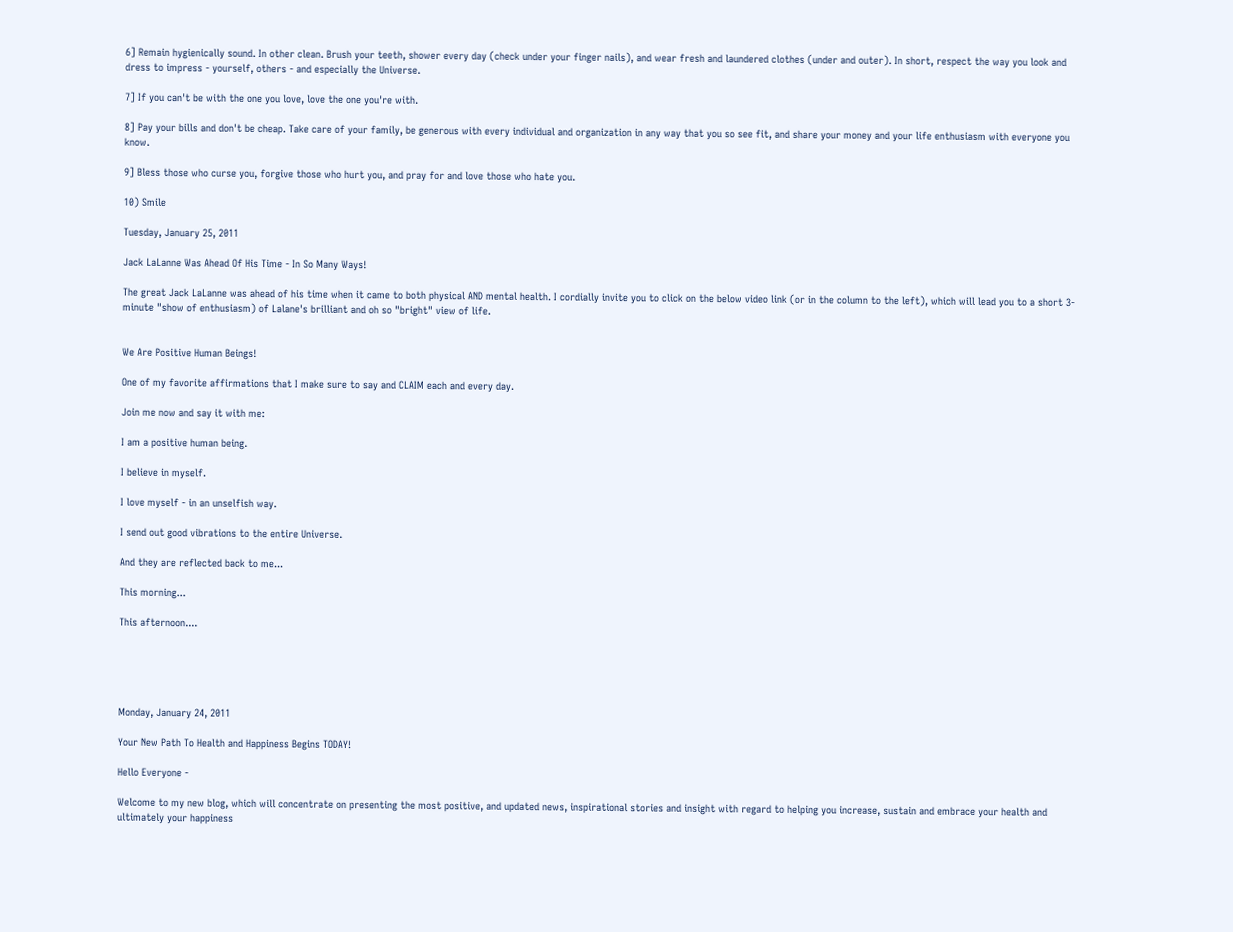6] Remain hygienically sound. In other clean. Brush your teeth, shower every day (check under your finger nails), and wear fresh and laundered clothes (under and outer). In short, respect the way you look and dress to impress - yourself, others - and especially the Universe.

7] If you can't be with the one you love, love the one you're with.

8] Pay your bills and don't be cheap. Take care of your family, be generous with every individual and organization in any way that you so see fit, and share your money and your life enthusiasm with everyone you know.

9] Bless those who curse you, forgive those who hurt you, and pray for and love those who hate you.

10) Smile

Tuesday, January 25, 2011

Jack LaLanne Was Ahead Of His Time - In So Many Ways!

The great Jack LaLanne was ahead of his time when it came to both physical AND mental health. I cordially invite you to click on the below video link (or in the column to the left), which will lead you to a short 3-minute "show of enthusiasm) of Lalane's brilliant and oh so "bright" view of life.


We Are Positive Human Beings!

One of my favorite affirmations that I make sure to say and CLAIM each and every day.

Join me now and say it with me:

I am a positive human being.

I believe in myself.

I love myself - in an unselfish way.

I send out good vibrations to the entire Universe.

And they are reflected back to me...

This morning...

This afternoon....





Monday, January 24, 2011

Your New Path To Health and Happiness Begins TODAY!

Hello Everyone -

Welcome to my new blog, which will concentrate on presenting the most positive, and updated news, inspirational stories and insight with regard to helping you increase, sustain and embrace your health and ultimately your happiness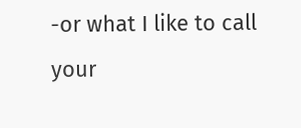-or what I like to call your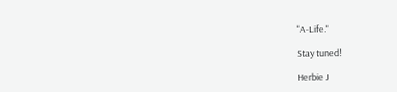"A-Life."

Stay tuned!

Herbie J